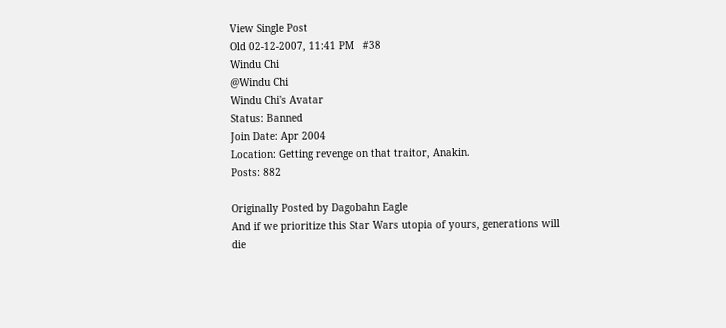View Single Post
Old 02-12-2007, 11:41 PM   #38
Windu Chi
@Windu Chi
Windu Chi's Avatar
Status: Banned
Join Date: Apr 2004
Location: Getting revenge on that traitor, Anakin.
Posts: 882

Originally Posted by Dagobahn Eagle
And if we prioritize this Star Wars utopia of yours, generations will die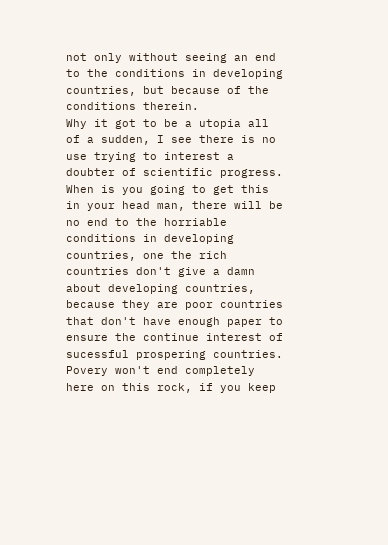not only without seeing an end to the conditions in developing countries, but because of the conditions therein.
Why it got to be a utopia all of a sudden, I see there is no use trying to interest a doubter of scientific progress.
When is you going to get this in your head man, there will be no end to the horriable conditions in developing countries, one the rich countries don't give a damn about developing countries, because they are poor countries that don't have enough paper to ensure the continue interest of sucessful prospering countries.
Povery won't end completely here on this rock, if you keep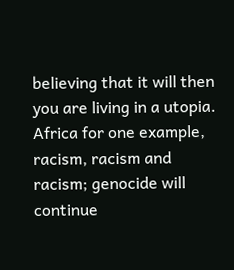believing that it will then you are living in a utopia.
Africa for one example, racism, racism and racism; genocide will continue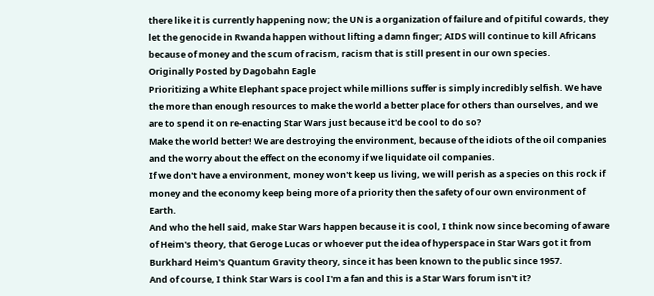there like it is currently happening now; the UN is a organization of failure and of pitiful cowards, they let the genocide in Rwanda happen without lifting a damn finger; AIDS will continue to kill Africans because of money and the scum of racism, racism that is still present in our own species.
Originally Posted by Dagobahn Eagle
Prioritizing a White Elephant space project while millions suffer is simply incredibly selfish. We have the more than enough resources to make the world a better place for others than ourselves, and we are to spend it on re-enacting Star Wars just because it'd be cool to do so?
Make the world better! We are destroying the environment, because of the idiots of the oil companies and the worry about the effect on the economy if we liquidate oil companies.
If we don't have a environment, money won't keep us living, we will perish as a species on this rock if money and the economy keep being more of a priority then the safety of our own environment of Earth.
And who the hell said, make Star Wars happen because it is cool, I think now since becoming of aware of Heim's theory, that Geroge Lucas or whoever put the idea of hyperspace in Star Wars got it from Burkhard Heim's Quantum Gravity theory, since it has been known to the public since 1957.
And of course, I think Star Wars is cool I'm a fan and this is a Star Wars forum isn't it?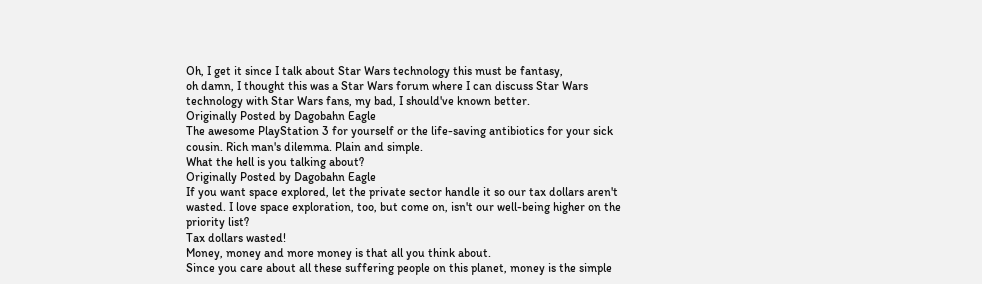Oh, I get it since I talk about Star Wars technology this must be fantasy,
oh damn, I thought this was a Star Wars forum where I can discuss Star Wars technology with Star Wars fans, my bad, I should've known better.
Originally Posted by Dagobahn Eagle
The awesome PlayStation 3 for yourself or the life-saving antibiotics for your sick cousin. Rich man's dilemma. Plain and simple.
What the hell is you talking about?
Originally Posted by Dagobahn Eagle
If you want space explored, let the private sector handle it so our tax dollars aren't wasted. I love space exploration, too, but come on, isn't our well-being higher on the priority list?
Tax dollars wasted!
Money, money and more money is that all you think about.
Since you care about all these suffering people on this planet, money is the simple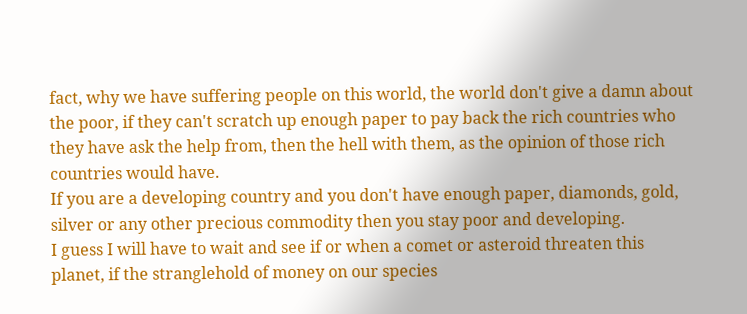fact, why we have suffering people on this world, the world don't give a damn about the poor, if they can't scratch up enough paper to pay back the rich countries who they have ask the help from, then the hell with them, as the opinion of those rich countries would have.
If you are a developing country and you don't have enough paper, diamonds, gold, silver or any other precious commodity then you stay poor and developing.
I guess I will have to wait and see if or when a comet or asteroid threaten this planet, if the stranglehold of money on our species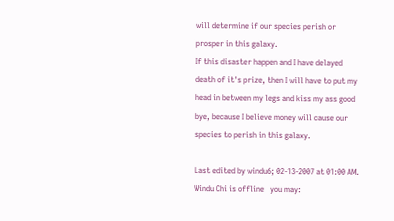will determine if our species perish or prosper in this galaxy.
If this disaster happen and I have delayed death of it's prize, then I will have to put my head in between my legs and kiss my ass good bye, because I believe money will cause our species to perish in this galaxy.

Last edited by windu6; 02-13-2007 at 01:00 AM.
Windu Chi is offline   you may: